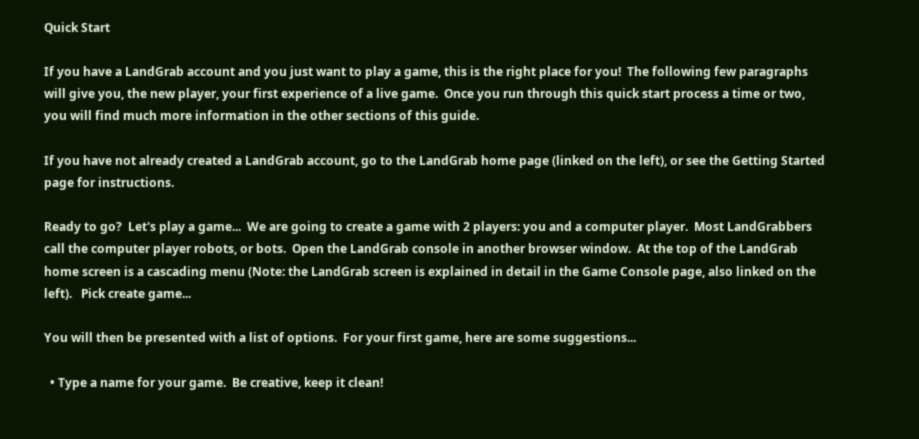Quick Start

If you have a LandGrab account and you just want to play a game, this is the right place for you!  The following few paragraphs will give you, the new player, your first experience of a live game.  Once you run through this quick start process a time or two, you will find much more information in the other sections of this guide.

If you have not already created a LandGrab account, go to the LandGrab home page (linked on the left), or see the Getting Started page for instructions.

Ready to go?  Let's play a game...  We are going to create a game with 2 players: you and a computer player.  Most LandGrabbers call the computer player robots, or bots.  Open the LandGrab console in another browser window.  At the top of the LandGrab home screen is a cascading menu (Note: the LandGrab screen is explained in detail in the Game Console page, also linked on the left).   Pick create game...

You will then be presented with a list of options.  For your first game, here are some suggestions...

  • Type a name for your game.  Be creative, keep it clean!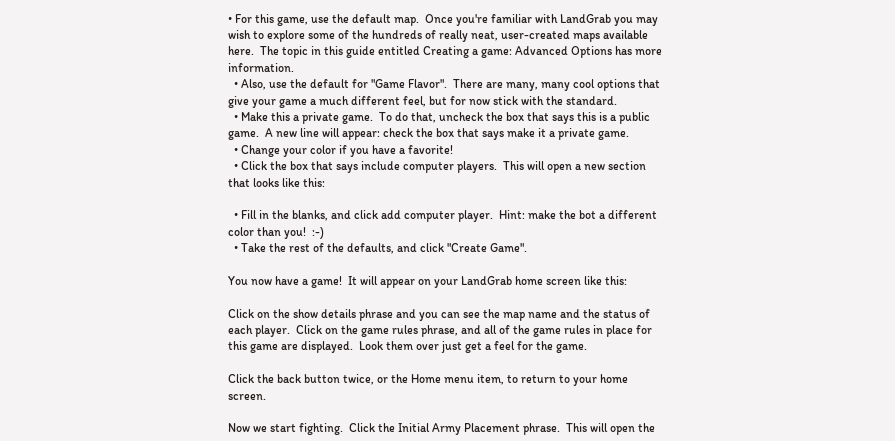• For this game, use the default map.  Once you're familiar with LandGrab you may wish to explore some of the hundreds of really neat, user-created maps available here.  The topic in this guide entitled Creating a game: Advanced Options has more information.
  • Also, use the default for "Game Flavor".  There are many, many cool options that give your game a much different feel, but for now stick with the standard.
  • Make this a private game.  To do that, uncheck the box that says this is a public game.  A new line will appear: check the box that says make it a private game.
  • Change your color if you have a favorite!
  • Click the box that says include computer players.  This will open a new section that looks like this:

  • Fill in the blanks, and click add computer player.  Hint: make the bot a different color than you!  :-)
  • Take the rest of the defaults, and click "Create Game".

You now have a game!  It will appear on your LandGrab home screen like this:

Click on the show details phrase and you can see the map name and the status of each player.  Click on the game rules phrase, and all of the game rules in place for this game are displayed.  Look them over just get a feel for the game.

Click the back button twice, or the Home menu item, to return to your home screen.

Now we start fighting.  Click the Initial Army Placement phrase.  This will open the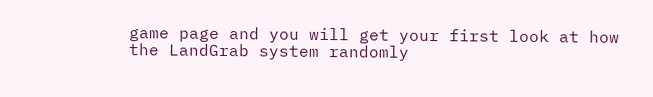game page and you will get your first look at how the LandGrab system randomly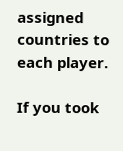assigned countries to each player.

If you took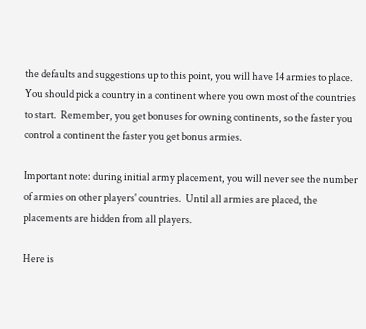the defaults and suggestions up to this point, you will have 14 armies to place.  You should pick a country in a continent where you own most of the countries to start.  Remember, you get bonuses for owning continents, so the faster you control a continent the faster you get bonus armies.

Important note: during initial army placement, you will never see the number of armies on other players' countries.  Until all armies are placed, the placements are hidden from all players.

Here is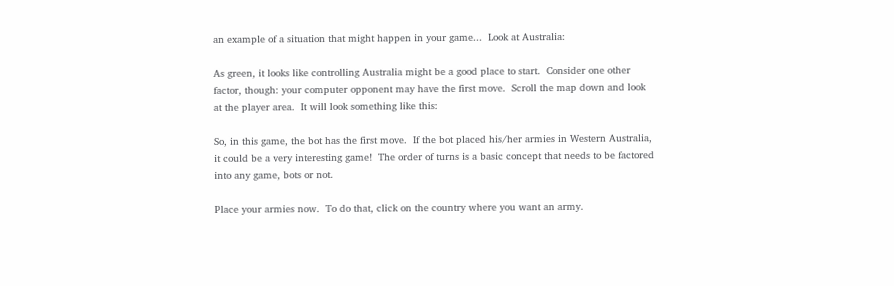an example of a situation that might happen in your game...  Look at Australia:

As green, it looks like controlling Australia might be a good place to start.  Consider one other factor, though: your computer opponent may have the first move.  Scroll the map down and look at the player area.  It will look something like this:

So, in this game, the bot has the first move.  If the bot placed his/her armies in Western Australia, it could be a very interesting game!  The order of turns is a basic concept that needs to be factored into any game, bots or not.

Place your armies now.  To do that, click on the country where you want an army.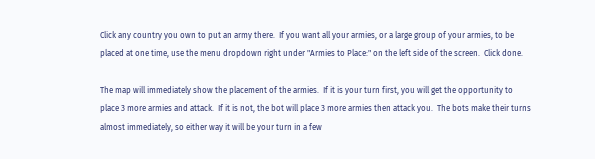Click any country you own to put an army there.  If you want all your armies, or a large group of your armies, to be placed at one time, use the menu dropdown right under "Armies to Place:" on the left side of the screen.  Click done.

The map will immediately show the placement of the armies.  If it is your turn first, you will get the opportunity to place 3 more armies and attack.  If it is not, the bot will place 3 more armies then attack you.  The bots make their turns almost immediately, so either way it will be your turn in a few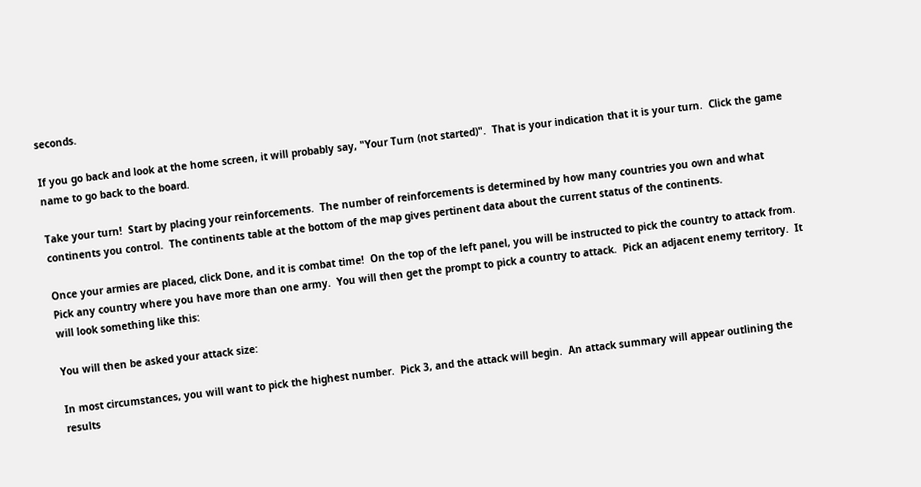seconds.

If you go back and look at the home screen, it will probably say, "Your Turn (not started)".  That is your indication that it is your turn.  Click the game name to go back to the board.

Take your turn!  Start by placing your reinforcements.  The number of reinforcements is determined by how many countries you own and what continents you control.  The continents table at the bottom of the map gives pertinent data about the current status of the continents.

Once your armies are placed, click Done, and it is combat time!  On the top of the left panel, you will be instructed to pick the country to attack from.  Pick any country where you have more than one army.  You will then get the prompt to pick a country to attack.  Pick an adjacent enemy territory.  It will look something like this:

You will then be asked your attack size:

In most circumstances, you will want to pick the highest number.  Pick 3, and the attack will begin.  An attack summary will appear outlining the results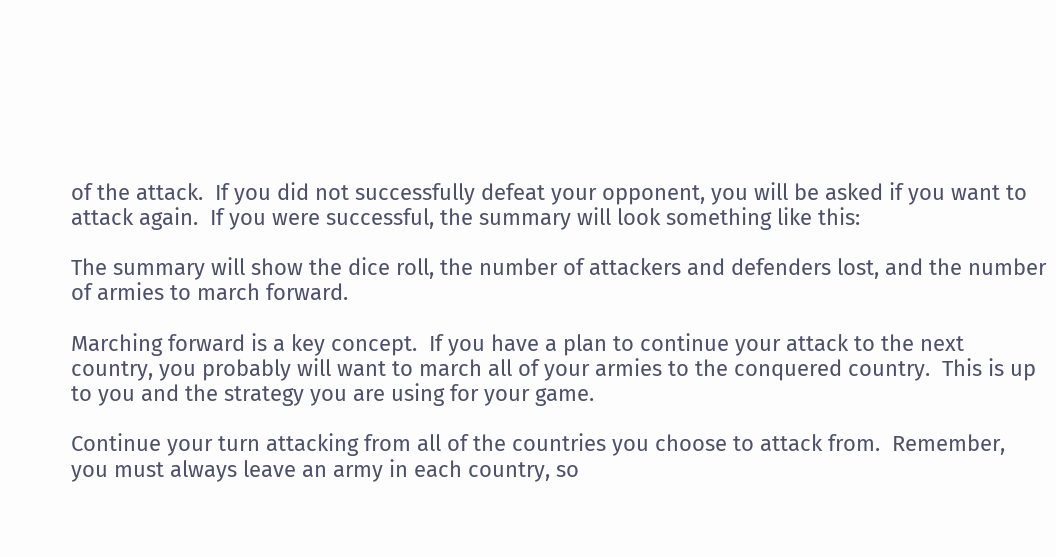of the attack.  If you did not successfully defeat your opponent, you will be asked if you want to attack again.  If you were successful, the summary will look something like this:

The summary will show the dice roll, the number of attackers and defenders lost, and the number of armies to march forward.

Marching forward is a key concept.  If you have a plan to continue your attack to the next country, you probably will want to march all of your armies to the conquered country.  This is up to you and the strategy you are using for your game.

Continue your turn attacking from all of the countries you choose to attack from.  Remember, you must always leave an army in each country, so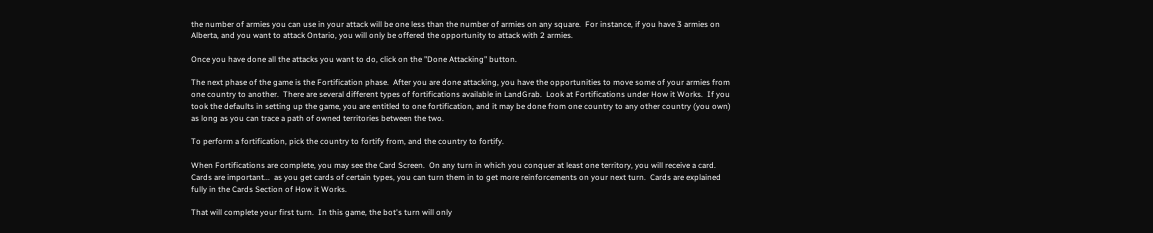the number of armies you can use in your attack will be one less than the number of armies on any square.  For instance, if you have 3 armies on Alberta, and you want to attack Ontario, you will only be offered the opportunity to attack with 2 armies.

Once you have done all the attacks you want to do, click on the "Done Attacking" button.

The next phase of the game is the Fortification phase.  After you are done attacking, you have the opportunities to move some of your armies from one country to another.  There are several different types of fortifications available in LandGrab.  Look at Fortifications under How it Works.  If you took the defaults in setting up the game, you are entitled to one fortification, and it may be done from one country to any other country (you own) as long as you can trace a path of owned territories between the two.

To perform a fortification, pick the country to fortify from, and the country to fortify.

When Fortifications are complete, you may see the Card Screen.  On any turn in which you conquer at least one territory, you will receive a card.  Cards are important...  as you get cards of certain types, you can turn them in to get more reinforcements on your next turn.  Cards are explained fully in the Cards Section of How it Works.

That will complete your first turn.  In this game, the bot's turn will only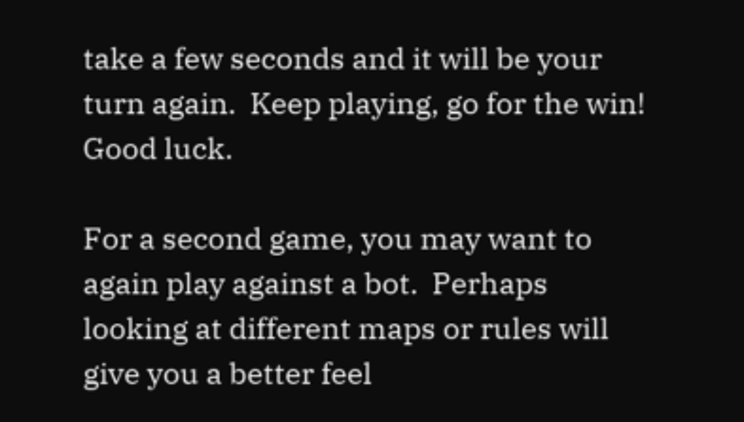take a few seconds and it will be your turn again.  Keep playing, go for the win!  Good luck.

For a second game, you may want to again play against a bot.  Perhaps looking at different maps or rules will give you a better feel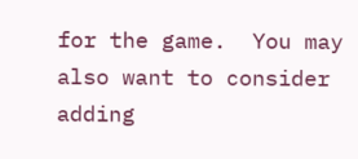for the game.  You may also want to consider adding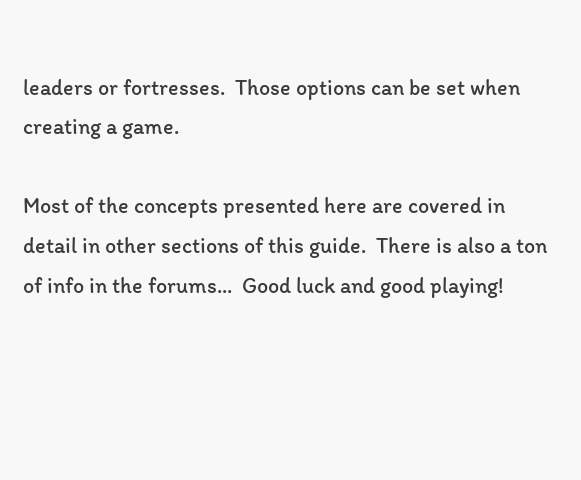leaders or fortresses.  Those options can be set when creating a game.

Most of the concepts presented here are covered in detail in other sections of this guide.  There is also a ton of info in the forums...  Good luck and good playing!